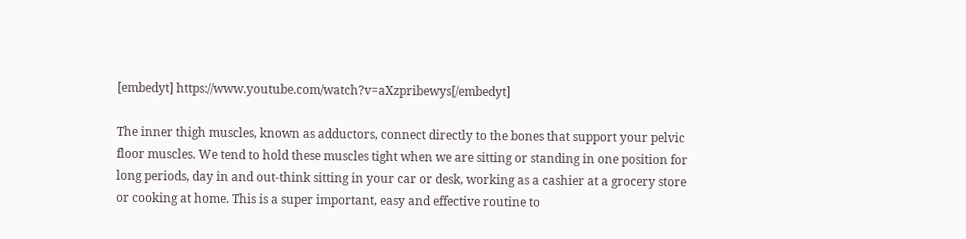[embedyt] https://www.youtube.com/watch?v=aXzpribewys[/embedyt]

The inner thigh muscles, known as adductors, connect directly to the bones that support your pelvic floor muscles. We tend to hold these muscles tight when we are sitting or standing in one position for long periods, day in and out-think sitting in your car or desk, working as a cashier at a grocery store or cooking at home. This is a super important, easy and effective routine to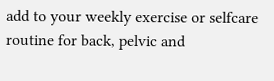add to your weekly exercise or selfcare routine for back, pelvic and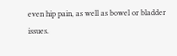even hip pain, as well as bowel or bladder issues.